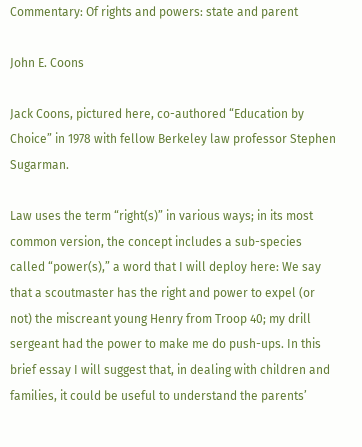Commentary: Of rights and powers: state and parent

John E. Coons

Jack Coons, pictured here, co-authored “Education by Choice” in 1978 with fellow Berkeley law professor Stephen Sugarman.

Law uses the term “right(s)” in various ways; in its most common version, the concept includes a sub-species called “power(s),” a word that I will deploy here: We say that a scoutmaster has the right and power to expel (or not) the miscreant young Henry from Troop 40; my drill sergeant had the power to make me do push-ups. In this brief essay I will suggest that, in dealing with children and families, it could be useful to understand the parents’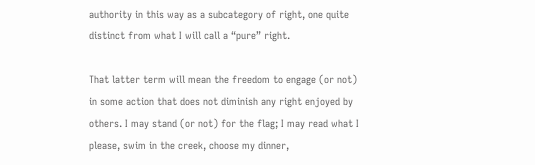authority in this way as a subcategory of right, one quite distinct from what I will call a “pure” right.

That latter term will mean the freedom to engage (or not) in some action that does not diminish any right enjoyed by others. I may stand (or not) for the flag; I may read what I please, swim in the creek, choose my dinner,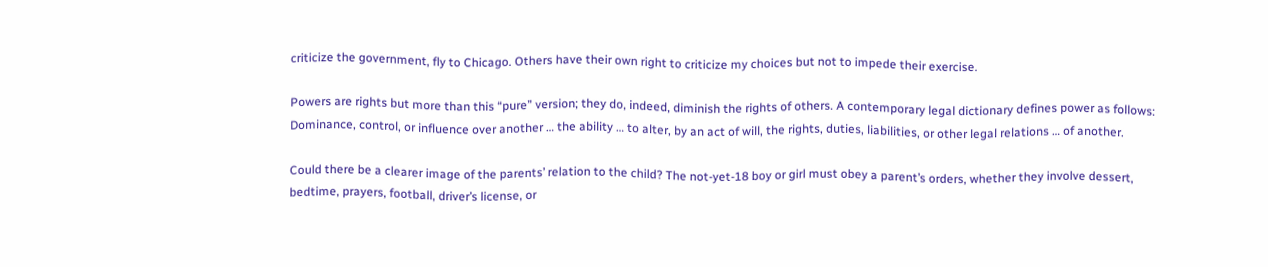criticize the government, fly to Chicago. Others have their own right to criticize my choices but not to impede their exercise.

Powers are rights but more than this “pure” version; they do, indeed, diminish the rights of others. A contemporary legal dictionary defines power as follows: Dominance, control, or influence over another … the ability … to alter, by an act of will, the rights, duties, liabilities, or other legal relations … of another.

Could there be a clearer image of the parents’ relation to the child? The not-yet-18 boy or girl must obey a parent’s orders, whether they involve dessert, bedtime, prayers, football, driver’s license, or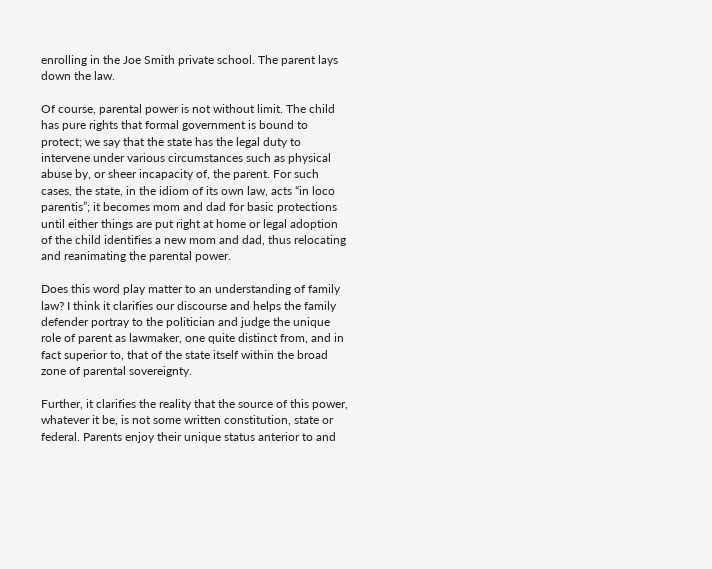enrolling in the Joe Smith private school. The parent lays down the law.

Of course, parental power is not without limit. The child has pure rights that formal government is bound to protect; we say that the state has the legal duty to intervene under various circumstances such as physical abuse by, or sheer incapacity of, the parent. For such cases, the state, in the idiom of its own law, acts “in loco parentis”; it becomes mom and dad for basic protections until either things are put right at home or legal adoption of the child identifies a new mom and dad, thus relocating and reanimating the parental power.

Does this word play matter to an understanding of family law? I think it clarifies our discourse and helps the family defender portray to the politician and judge the unique role of parent as lawmaker, one quite distinct from, and in fact superior to, that of the state itself within the broad zone of parental sovereignty.

Further, it clarifies the reality that the source of this power, whatever it be, is not some written constitution, state or federal. Parents enjoy their unique status anterior to and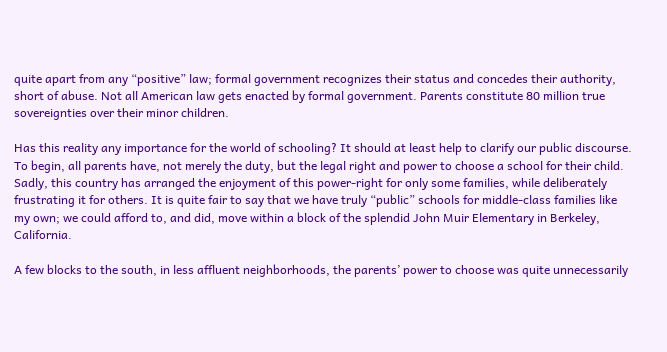quite apart from any “positive” law; formal government recognizes their status and concedes their authority, short of abuse. Not all American law gets enacted by formal government. Parents constitute 80 million true sovereignties over their minor children.

Has this reality any importance for the world of schooling? It should at least help to clarify our public discourse. To begin, all parents have, not merely the duty, but the legal right and power to choose a school for their child. Sadly, this country has arranged the enjoyment of this power-right for only some families, while deliberately frustrating it for others. It is quite fair to say that we have truly “public” schools for middle-class families like my own; we could afford to, and did, move within a block of the splendid John Muir Elementary in Berkeley, California.

A few blocks to the south, in less affluent neighborhoods, the parents’ power to choose was quite unnecessarily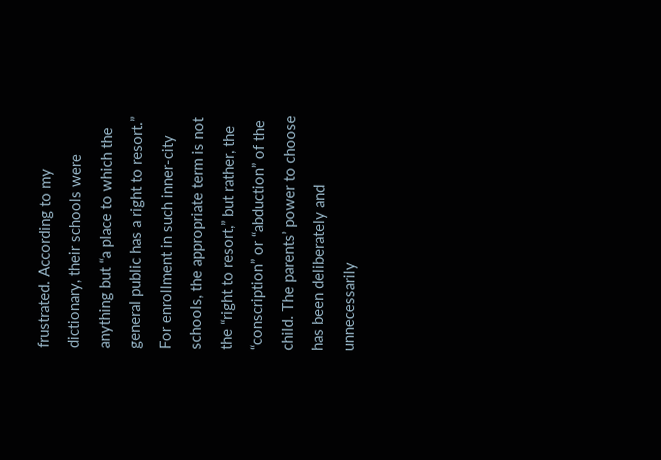frustrated. According to my dictionary, their schools were anything but “a place to which the general public has a right to resort.” For enrollment in such inner-city schools, the appropriate term is not the “right to resort,” but rather, the “conscription” or “abduction” of the child. The parents’ power to choose has been deliberately and unnecessarily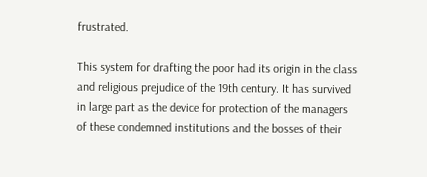frustrated.

This system for drafting the poor had its origin in the class and religious prejudice of the 19th century. It has survived in large part as the device for protection of the managers of these condemned institutions and the bosses of their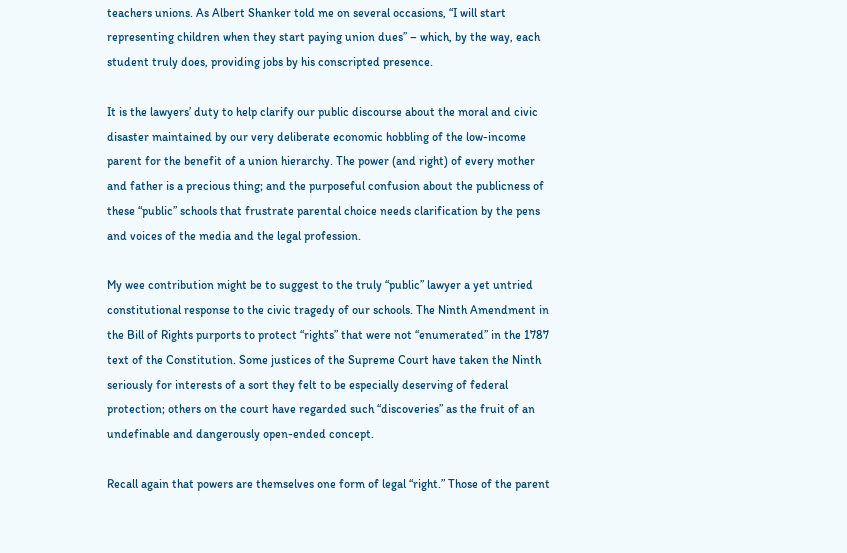teachers unions. As Albert Shanker told me on several occasions, “I will start representing children when they start paying union dues” – which, by the way, each student truly does, providing jobs by his conscripted presence.

It is the lawyers’ duty to help clarify our public discourse about the moral and civic disaster maintained by our very deliberate economic hobbling of the low-income parent for the benefit of a union hierarchy. The power (and right) of every mother and father is a precious thing; and the purposeful confusion about the publicness of these “public” schools that frustrate parental choice needs clarification by the pens and voices of the media and the legal profession.

My wee contribution might be to suggest to the truly “public” lawyer a yet untried constitutional response to the civic tragedy of our schools. The Ninth Amendment in the Bill of Rights purports to protect “rights” that were not “enumerated” in the 1787 text of the Constitution. Some justices of the Supreme Court have taken the Ninth seriously for interests of a sort they felt to be especially deserving of federal protection; others on the court have regarded such “discoveries” as the fruit of an undefinable and dangerously open-ended concept.

Recall again that powers are themselves one form of legal “right.” Those of the parent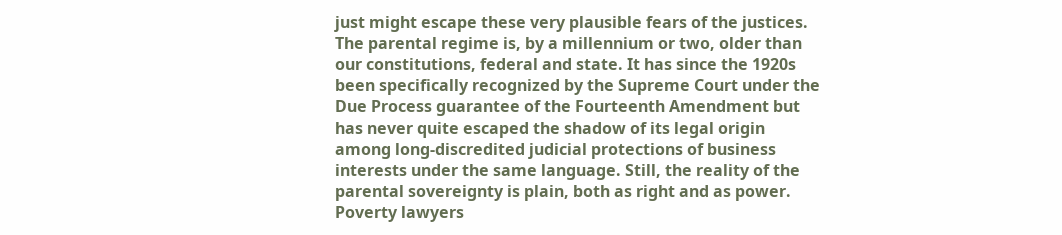just might escape these very plausible fears of the justices. The parental regime is, by a millennium or two, older than our constitutions, federal and state. It has since the 1920s been specifically recognized by the Supreme Court under the Due Process guarantee of the Fourteenth Amendment but has never quite escaped the shadow of its legal origin among long-discredited judicial protections of business interests under the same language. Still, the reality of the parental sovereignty is plain, both as right and as power. Poverty lawyers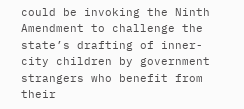could be invoking the Ninth Amendment to challenge the state’s drafting of inner-city children by government strangers who benefit from their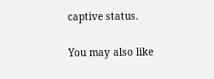captive status.

You may also like